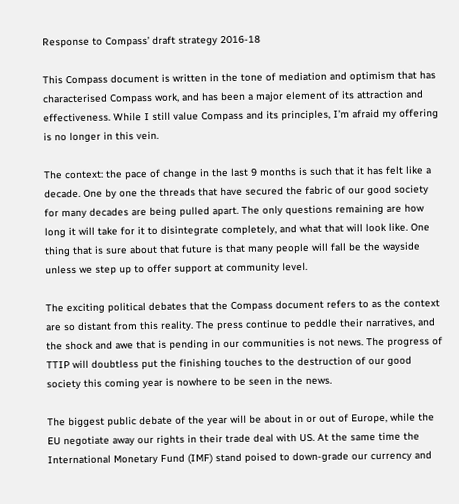Response to Compass’ draft strategy 2016-18

This Compass document is written in the tone of mediation and optimism that has characterised Compass work, and has been a major element of its attraction and effectiveness. While I still value Compass and its principles, I’m afraid my offering is no longer in this vein.

The context: the pace of change in the last 9 months is such that it has felt like a decade. One by one the threads that have secured the fabric of our good society for many decades are being pulled apart. The only questions remaining are how long it will take for it to disintegrate completely, and what that will look like. One thing that is sure about that future is that many people will fall be the wayside unless we step up to offer support at community level.

The exciting political debates that the Compass document refers to as the context are so distant from this reality. The press continue to peddle their narratives, and the shock and awe that is pending in our communities is not news. The progress of TTIP will doubtless put the finishing touches to the destruction of our good society this coming year is nowhere to be seen in the news.

The biggest public debate of the year will be about in or out of Europe, while the EU negotiate away our rights in their trade deal with US. At the same time the International Monetary Fund (IMF) stand poised to down-grade our currency and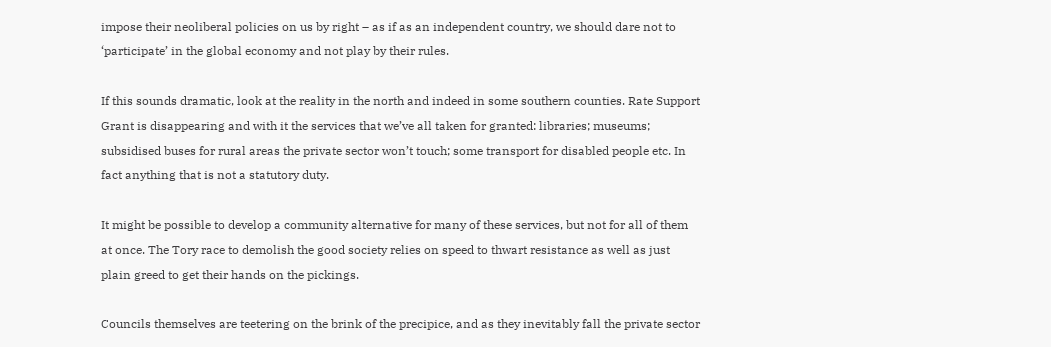impose their neoliberal policies on us by right – as if as an independent country, we should dare not to ‘participate’ in the global economy and not play by their rules.

If this sounds dramatic, look at the reality in the north and indeed in some southern counties. Rate Support Grant is disappearing and with it the services that we’ve all taken for granted: libraries; museums; subsidised buses for rural areas the private sector won’t touch; some transport for disabled people etc. In fact anything that is not a statutory duty.

It might be possible to develop a community alternative for many of these services, but not for all of them at once. The Tory race to demolish the good society relies on speed to thwart resistance as well as just plain greed to get their hands on the pickings.

Councils themselves are teetering on the brink of the precipice, and as they inevitably fall the private sector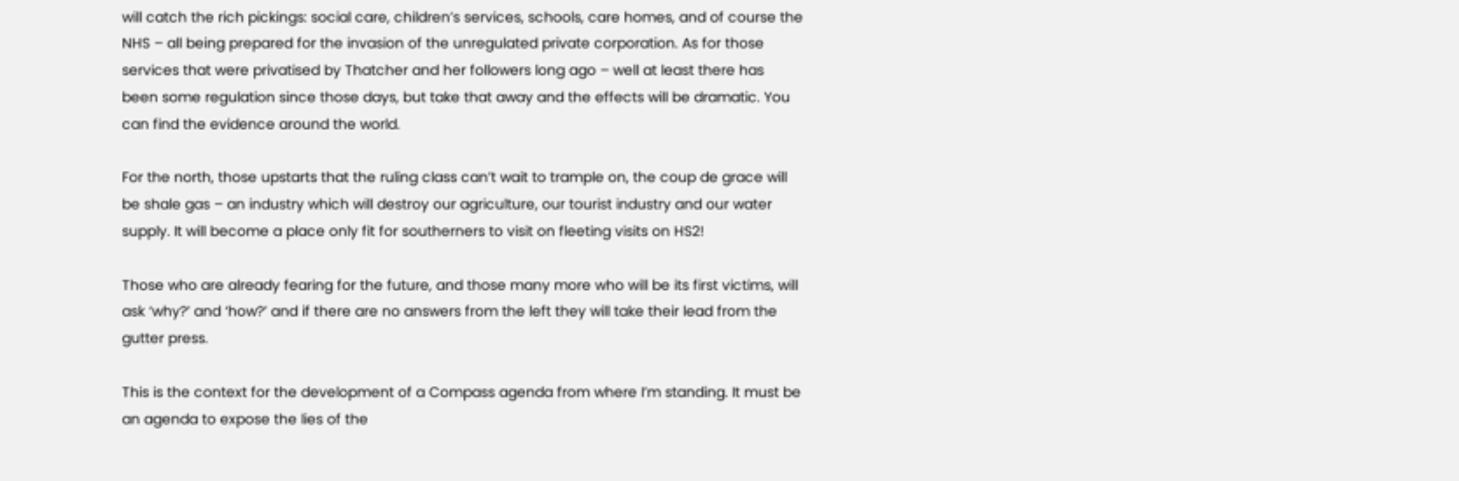will catch the rich pickings: social care, children’s services, schools, care homes, and of course the NHS – all being prepared for the invasion of the unregulated private corporation. As for those services that were privatised by Thatcher and her followers long ago – well at least there has been some regulation since those days, but take that away and the effects will be dramatic. You can find the evidence around the world.

For the north, those upstarts that the ruling class can’t wait to trample on, the coup de grace will be shale gas – an industry which will destroy our agriculture, our tourist industry and our water supply. It will become a place only fit for southerners to visit on fleeting visits on HS2!

Those who are already fearing for the future, and those many more who will be its first victims, will ask ‘why?’ and ‘how?’ and if there are no answers from the left they will take their lead from the gutter press.

This is the context for the development of a Compass agenda from where I’m standing. It must be an agenda to expose the lies of the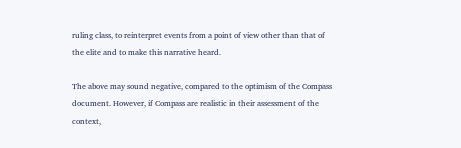ruling class, to reinterpret events from a point of view other than that of the elite and to make this narrative heard.

The above may sound negative, compared to the optimism of the Compass document. However, if Compass are realistic in their assessment of the context,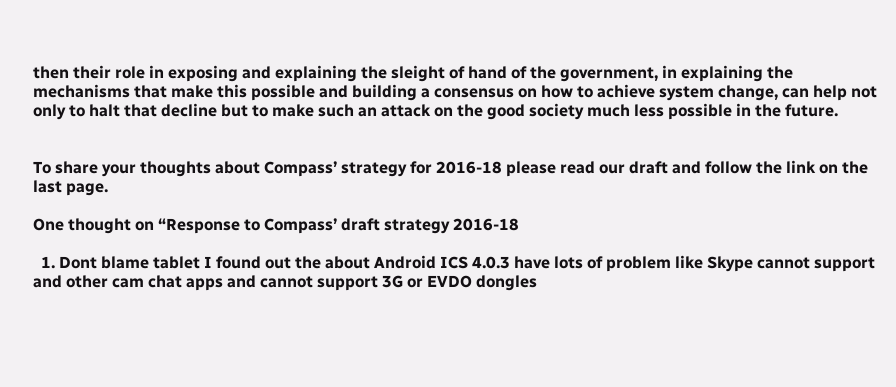then their role in exposing and explaining the sleight of hand of the government, in explaining the mechanisms that make this possible and building a consensus on how to achieve system change, can help not only to halt that decline but to make such an attack on the good society much less possible in the future.


To share your thoughts about Compass’ strategy for 2016-18 please read our draft and follow the link on the last page.

One thought on “Response to Compass’ draft strategy 2016-18

  1. Dont blame tablet I found out the about Android ICS 4.0.3 have lots of problem like Skype cannot support and other cam chat apps and cannot support 3G or EVDO dongles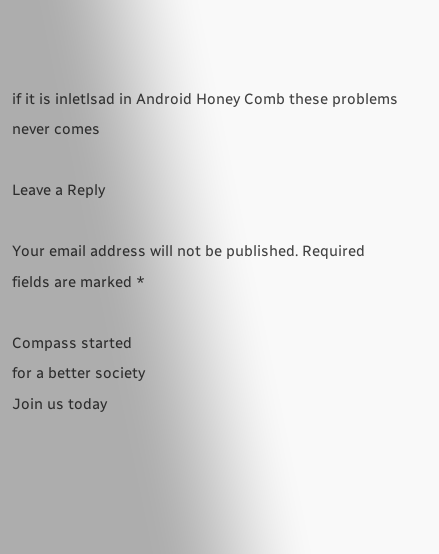if it is inletlsad in Android Honey Comb these problems never comes

Leave a Reply

Your email address will not be published. Required fields are marked *

Compass started
for a better society
Join us today